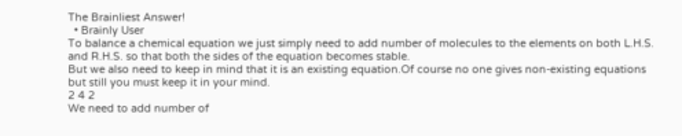The Brainliest Answer!
  • Brainly User
To balance a chemical equation we just simply need to add number of molecules to the elements on both L.H.S. and R.H.S. so that both the sides of the equation becomes stable.
But we also need to keep in mind that it is an existing equation.Of course no one gives non-existing equations but still you must keep it in your mind.
2 4 2
We need to add number of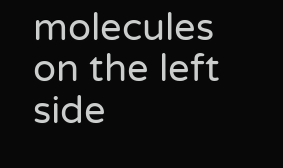molecules on the left side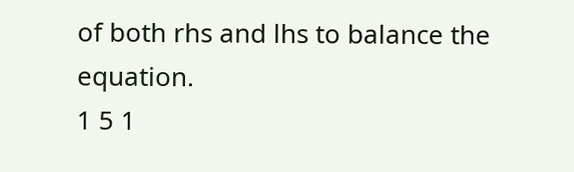of both rhs and lhs to balance the equation.
1 5 1